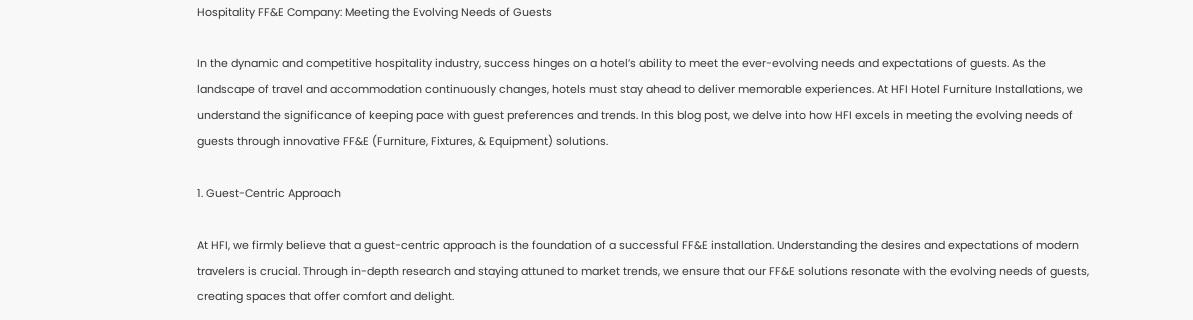Hospitality FF&E Company: Meeting the Evolving Needs of Guests

In the dynamic and competitive hospitality industry, success hinges on a hotel’s ability to meet the ever-evolving needs and expectations of guests. As the landscape of travel and accommodation continuously changes, hotels must stay ahead to deliver memorable experiences. At HFI Hotel Furniture Installations, we understand the significance of keeping pace with guest preferences and trends. In this blog post, we delve into how HFI excels in meeting the evolving needs of guests through innovative FF&E (Furniture, Fixtures, & Equipment) solutions.

1. Guest-Centric Approach

At HFI, we firmly believe that a guest-centric approach is the foundation of a successful FF&E installation. Understanding the desires and expectations of modern travelers is crucial. Through in-depth research and staying attuned to market trends, we ensure that our FF&E solutions resonate with the evolving needs of guests, creating spaces that offer comfort and delight.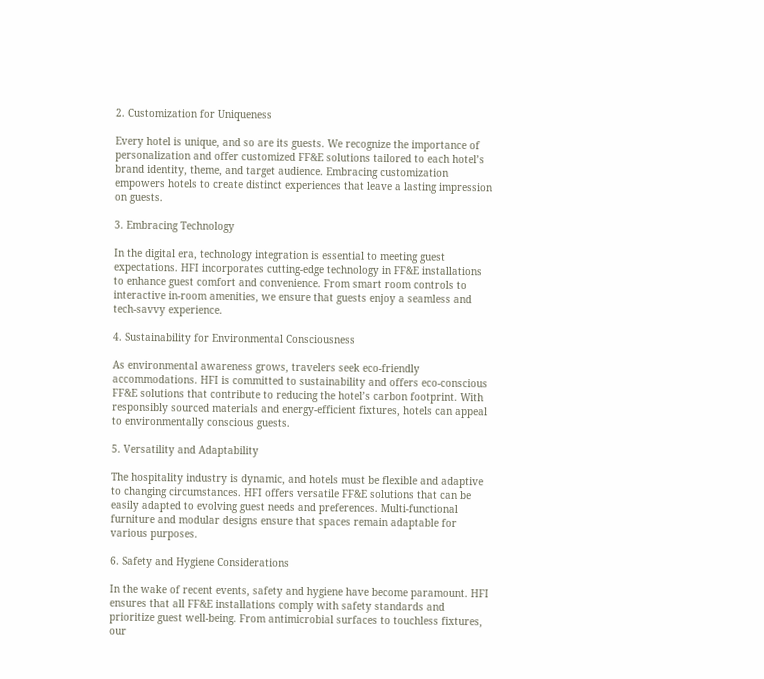2. Customization for Uniqueness

Every hotel is unique, and so are its guests. We recognize the importance of personalization and offer customized FF&E solutions tailored to each hotel’s brand identity, theme, and target audience. Embracing customization empowers hotels to create distinct experiences that leave a lasting impression on guests.

3. Embracing Technology

In the digital era, technology integration is essential to meeting guest expectations. HFI incorporates cutting-edge technology in FF&E installations to enhance guest comfort and convenience. From smart room controls to interactive in-room amenities, we ensure that guests enjoy a seamless and tech-savvy experience.

4. Sustainability for Environmental Consciousness

As environmental awareness grows, travelers seek eco-friendly accommodations. HFI is committed to sustainability and offers eco-conscious FF&E solutions that contribute to reducing the hotel’s carbon footprint. With responsibly sourced materials and energy-efficient fixtures, hotels can appeal to environmentally conscious guests.

5. Versatility and Adaptability

The hospitality industry is dynamic, and hotels must be flexible and adaptive to changing circumstances. HFI offers versatile FF&E solutions that can be easily adapted to evolving guest needs and preferences. Multi-functional furniture and modular designs ensure that spaces remain adaptable for various purposes.

6. Safety and Hygiene Considerations

In the wake of recent events, safety and hygiene have become paramount. HFI ensures that all FF&E installations comply with safety standards and prioritize guest well-being. From antimicrobial surfaces to touchless fixtures, our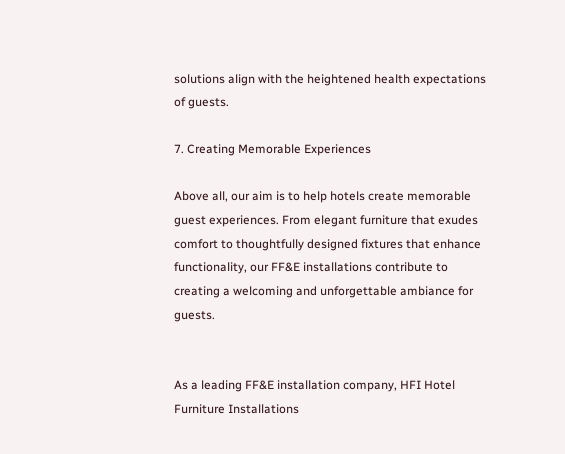solutions align with the heightened health expectations of guests.

7. Creating Memorable Experiences

Above all, our aim is to help hotels create memorable guest experiences. From elegant furniture that exudes comfort to thoughtfully designed fixtures that enhance functionality, our FF&E installations contribute to creating a welcoming and unforgettable ambiance for guests.


As a leading FF&E installation company, HFI Hotel Furniture Installations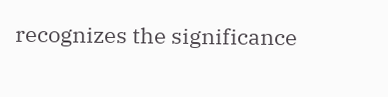recognizes the significance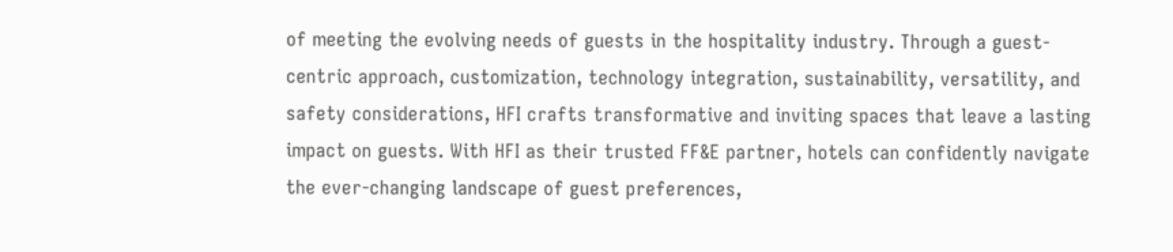of meeting the evolving needs of guests in the hospitality industry. Through a guest-centric approach, customization, technology integration, sustainability, versatility, and safety considerations, HFI crafts transformative and inviting spaces that leave a lasting impact on guests. With HFI as their trusted FF&E partner, hotels can confidently navigate the ever-changing landscape of guest preferences,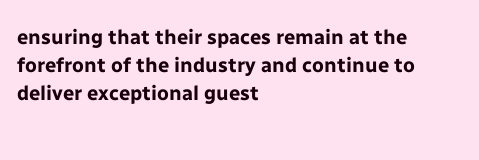ensuring that their spaces remain at the forefront of the industry and continue to deliver exceptional guest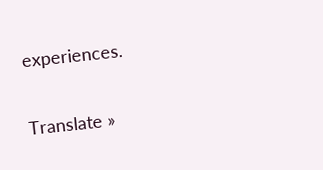experiences.

Translate »